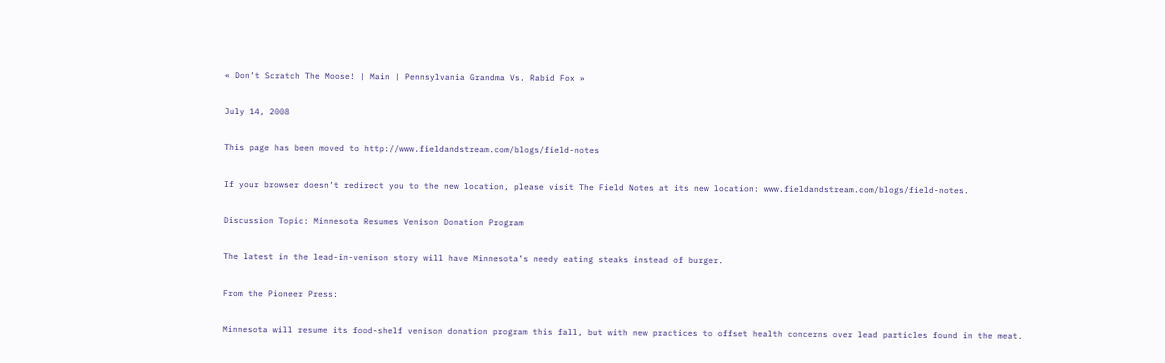« Don’t Scratch The Moose! | Main | Pennsylvania Grandma Vs. Rabid Fox »

July 14, 2008

This page has been moved to http://www.fieldandstream.com/blogs/field-notes

If your browser doesn’t redirect you to the new location, please visit The Field Notes at its new location: www.fieldandstream.com/blogs/field-notes.

Discussion Topic: Minnesota Resumes Venison Donation Program

The latest in the lead-in-venison story will have Minnesota’s needy eating steaks instead of burger.

From the Pioneer Press:

Minnesota will resume its food-shelf venison donation program this fall, but with new practices to offset health concerns over lead particles found in the meat.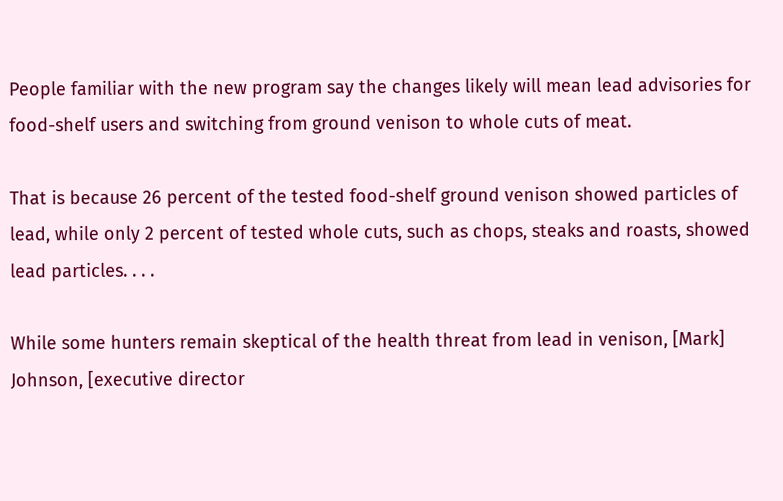People familiar with the new program say the changes likely will mean lead advisories for food-shelf users and switching from ground venison to whole cuts of meat.

That is because 26 percent of the tested food-shelf ground venison showed particles of lead, while only 2 percent of tested whole cuts, such as chops, steaks and roasts, showed lead particles. . . .

While some hunters remain skeptical of the health threat from lead in venison, [Mark] Johnson, [executive director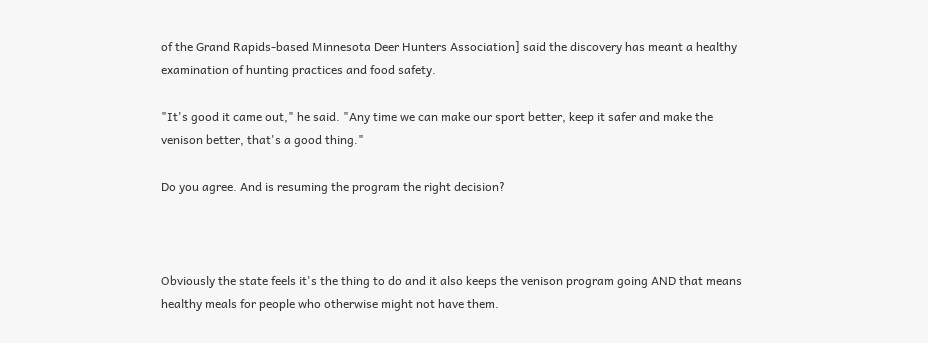of the Grand Rapids-based Minnesota Deer Hunters Association] said the discovery has meant a healthy examination of hunting practices and food safety.

"It's good it came out," he said. "Any time we can make our sport better, keep it safer and make the venison better, that's a good thing."

Do you agree. And is resuming the program the right decision?



Obviously the state feels it's the thing to do and it also keeps the venison program going AND that means healthy meals for people who otherwise might not have them.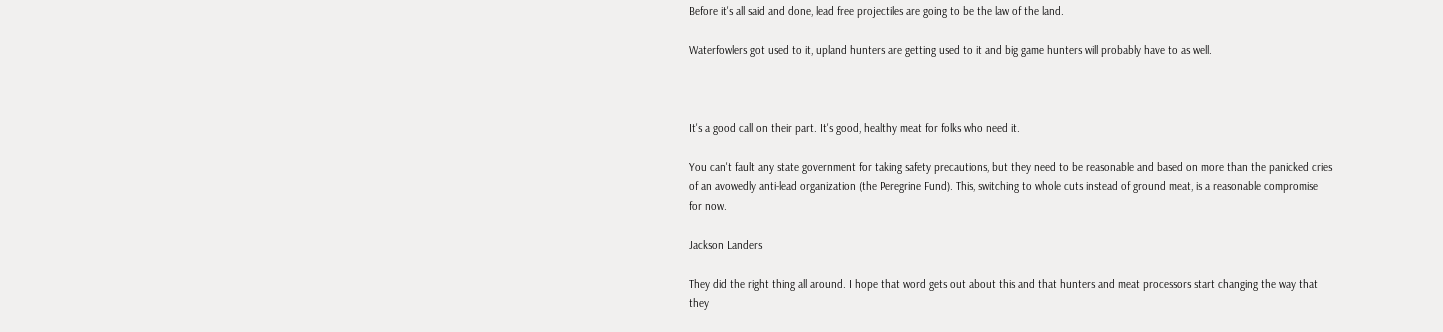Before it's all said and done, lead free projectiles are going to be the law of the land.

Waterfowlers got used to it, upland hunters are getting used to it and big game hunters will probably have to as well.



It's a good call on their part. It's good, healthy meat for folks who need it.

You can't fault any state government for taking safety precautions, but they need to be reasonable and based on more than the panicked cries of an avowedly anti-lead organization (the Peregrine Fund). This, switching to whole cuts instead of ground meat, is a reasonable compromise for now.

Jackson Landers

They did the right thing all around. I hope that word gets out about this and that hunters and meat processors start changing the way that they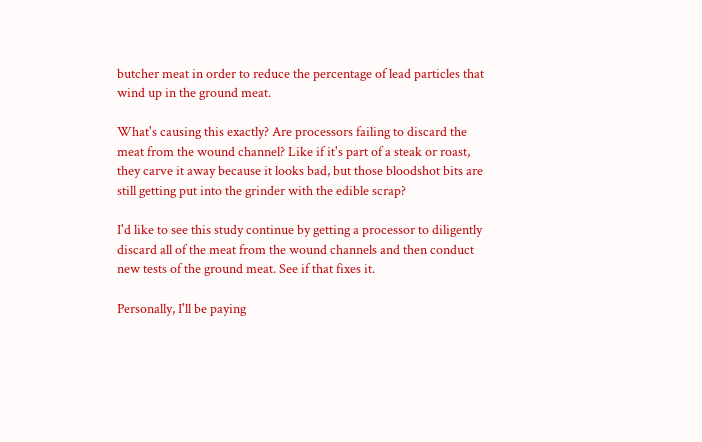butcher meat in order to reduce the percentage of lead particles that wind up in the ground meat.

What's causing this exactly? Are processors failing to discard the meat from the wound channel? Like if it's part of a steak or roast, they carve it away because it looks bad, but those bloodshot bits are still getting put into the grinder with the edible scrap?

I'd like to see this study continue by getting a processor to diligently discard all of the meat from the wound channels and then conduct new tests of the ground meat. See if that fixes it.

Personally, I'll be paying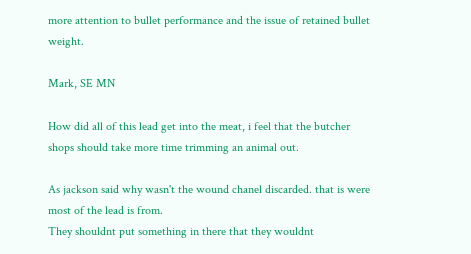more attention to bullet performance and the issue of retained bullet weight.

Mark, SE MN

How did all of this lead get into the meat, i feel that the butcher shops should take more time trimming an animal out.

As jackson said why wasn't the wound chanel discarded. that is were most of the lead is from.
They shouldnt put something in there that they wouldnt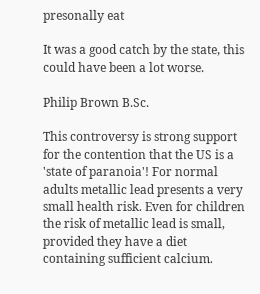presonally eat

It was a good catch by the state, this could have been a lot worse.

Philip Brown B.Sc.

This controversy is strong support for the contention that the US is a 'state of paranoia'! For normal adults metallic lead presents a very small health risk. Even for children the risk of metallic lead is small, provided they have a diet containing sufficient calcium.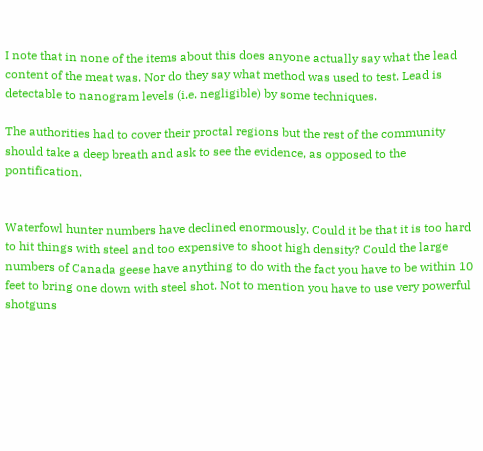I note that in none of the items about this does anyone actually say what the lead content of the meat was. Nor do they say what method was used to test. Lead is detectable to nanogram levels (i.e. negligible) by some techniques.

The authorities had to cover their proctal regions but the rest of the community should take a deep breath and ask to see the evidence, as opposed to the pontification.


Waterfowl hunter numbers have declined enormously. Could it be that it is too hard to hit things with steel and too expensive to shoot high density? Could the large numbers of Canada geese have anything to do with the fact you have to be within 10 feet to bring one down with steel shot. Not to mention you have to use very powerful shotguns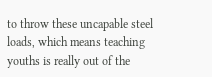to throw these uncapable steel loads, which means teaching youths is really out of the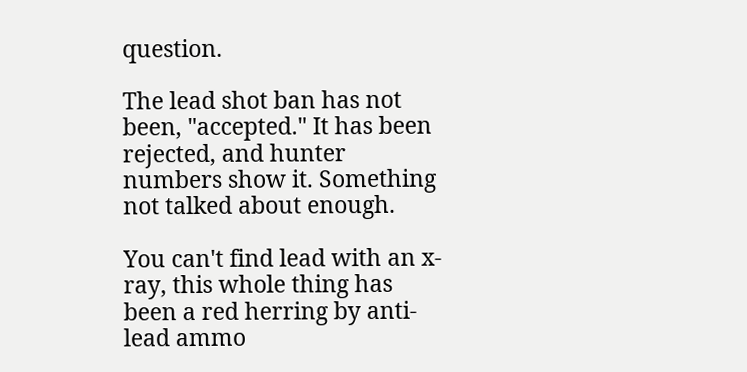question.

The lead shot ban has not been, "accepted." It has been rejected, and hunter numbers show it. Something not talked about enough.

You can't find lead with an x-ray, this whole thing has been a red herring by anti-lead ammo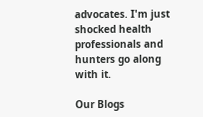advocates. I'm just shocked health professionals and hunters go along with it.

Our Blogs